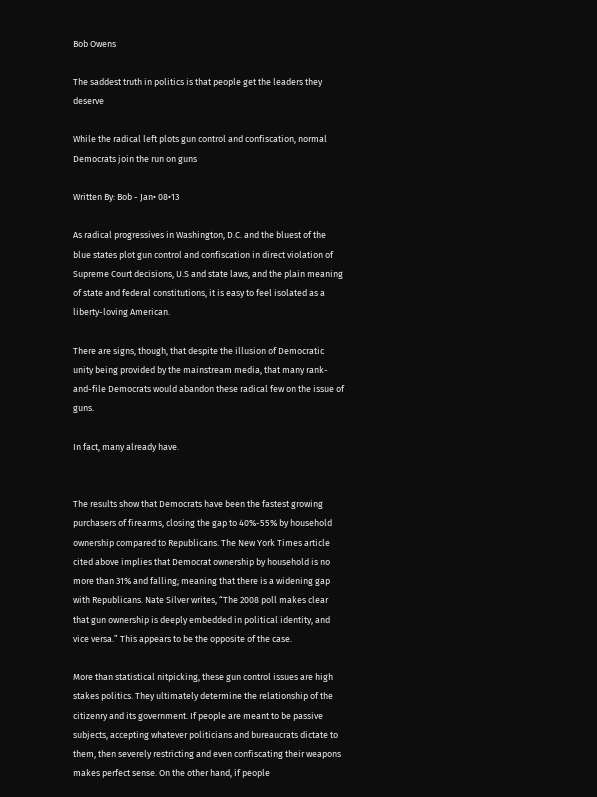Bob Owens

The saddest truth in politics is that people get the leaders they deserve

While the radical left plots gun control and confiscation, normal Democrats join the run on guns

Written By: Bob - Jan• 08•13

As radical progressives in Washington, D.C. and the bluest of the blue states plot gun control and confiscation in direct violation of Supreme Court decisions, U.S and state laws, and the plain meaning of state and federal constitutions, it is easy to feel isolated as a liberty-loving American.

There are signs, though, that despite the illusion of Democratic unity being provided by the mainstream media, that many rank-and-file Democrats would abandon these radical few on the issue of guns.

In fact, many already have.


The results show that Democrats have been the fastest growing purchasers of firearms, closing the gap to 40%-55% by household ownership compared to Republicans. The New York Times article cited above implies that Democrat ownership by household is no more than 31% and falling; meaning that there is a widening gap with Republicans. Nate Silver writes, “The 2008 poll makes clear that gun ownership is deeply embedded in political identity, and vice versa.” This appears to be the opposite of the case.

More than statistical nitpicking, these gun control issues are high stakes politics. They ultimately determine the relationship of the citizenry and its government. If people are meant to be passive subjects, accepting whatever politicians and bureaucrats dictate to them, then severely restricting and even confiscating their weapons makes perfect sense. On the other hand, if people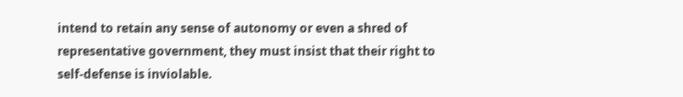intend to retain any sense of autonomy or even a shred of representative government, they must insist that their right to self-defense is inviolable.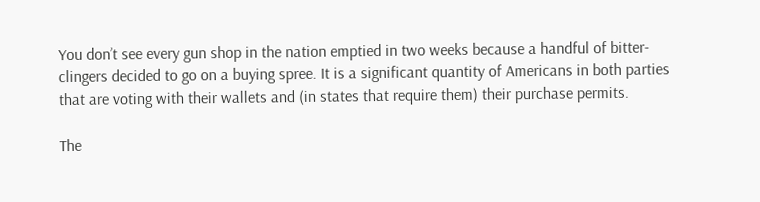You don’t see every gun shop in the nation emptied in two weeks because a handful of bitter-clingers decided to go on a buying spree. It is a significant quantity of Americans in both parties that are voting with their wallets and (in states that require them) their purchase permits.

The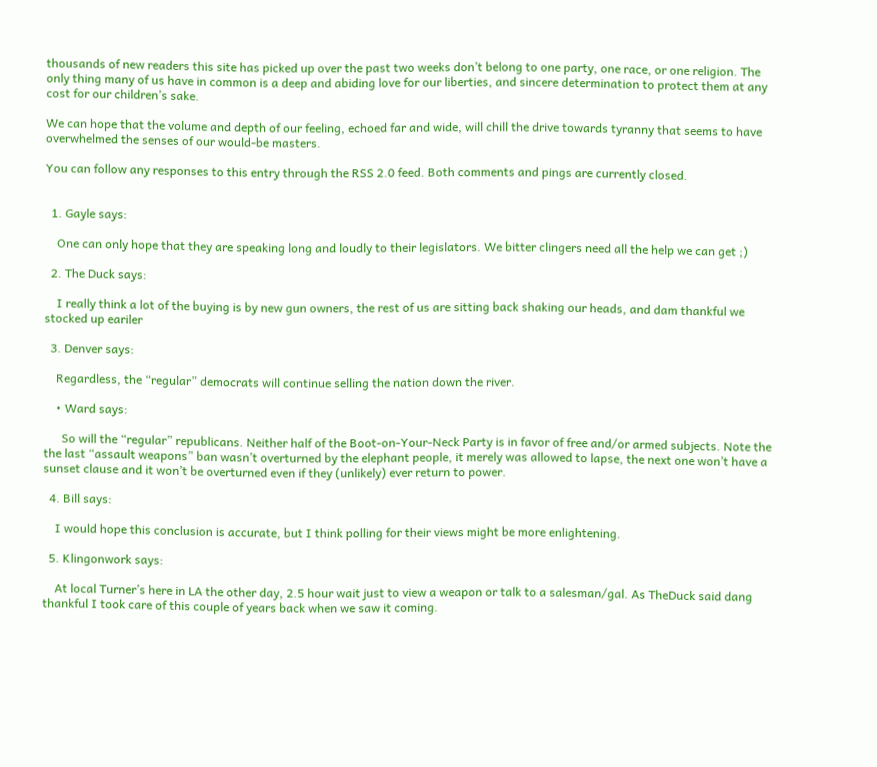thousands of new readers this site has picked up over the past two weeks don’t belong to one party, one race, or one religion. The only thing many of us have in common is a deep and abiding love for our liberties, and sincere determination to protect them at any cost for our children’s sake.

We can hope that the volume and depth of our feeling, echoed far and wide, will chill the drive towards tyranny that seems to have overwhelmed the senses of our would-be masters.

You can follow any responses to this entry through the RSS 2.0 feed. Both comments and pings are currently closed.


  1. Gayle says:

    One can only hope that they are speaking long and loudly to their legislators. We bitter clingers need all the help we can get ;)

  2. The Duck says:

    I really think a lot of the buying is by new gun owners, the rest of us are sitting back shaking our heads, and dam thankful we stocked up eariler

  3. Denver says:

    Regardless, the “regular” democrats will continue selling the nation down the river.

    • Ward says:

      So will the “regular” republicans. Neither half of the Boot-on-Your-Neck Party is in favor of free and/or armed subjects. Note the the last “assault weapons” ban wasn’t overturned by the elephant people, it merely was allowed to lapse, the next one won’t have a sunset clause and it won’t be overturned even if they (unlikely) ever return to power.

  4. Bill says:

    I would hope this conclusion is accurate, but I think polling for their views might be more enlightening.

  5. Klingonwork says:

    At local Turner’s here in LA the other day, 2.5 hour wait just to view a weapon or talk to a salesman/gal. As TheDuck said dang thankful I took care of this couple of years back when we saw it coming.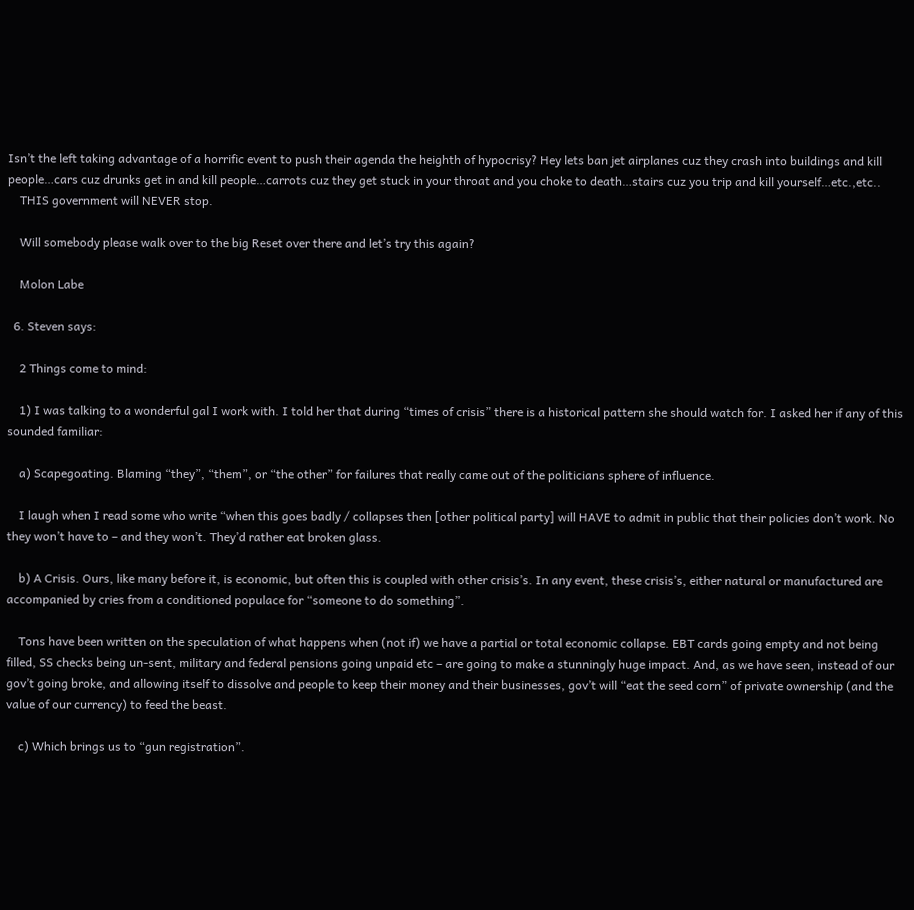Isn’t the left taking advantage of a horrific event to push their agenda the heighth of hypocrisy? Hey lets ban jet airplanes cuz they crash into buildings and kill people…cars cuz drunks get in and kill people…carrots cuz they get stuck in your throat and you choke to death…stairs cuz you trip and kill yourself…etc.,etc..
    THIS government will NEVER stop.

    Will somebody please walk over to the big Reset over there and let’s try this again?

    Molon Labe

  6. Steven says:

    2 Things come to mind:

    1) I was talking to a wonderful gal I work with. I told her that during “times of crisis” there is a historical pattern she should watch for. I asked her if any of this sounded familiar:

    a) Scapegoating. Blaming “they”, “them”, or “the other” for failures that really came out of the politicians sphere of influence.

    I laugh when I read some who write “when this goes badly / collapses then [other political party] will HAVE to admit in public that their policies don’t work. No they won’t have to – and they won’t. They’d rather eat broken glass.

    b) A Crisis. Ours, like many before it, is economic, but often this is coupled with other crisis’s. In any event, these crisis’s, either natural or manufactured are accompanied by cries from a conditioned populace for “someone to do something”.

    Tons have been written on the speculation of what happens when (not if) we have a partial or total economic collapse. EBT cards going empty and not being filled, SS checks being un-sent, military and federal pensions going unpaid etc – are going to make a stunningly huge impact. And, as we have seen, instead of our gov’t going broke, and allowing itself to dissolve and people to keep their money and their businesses, gov’t will “eat the seed corn” of private ownership (and the value of our currency) to feed the beast.

    c) Which brings us to “gun registration”.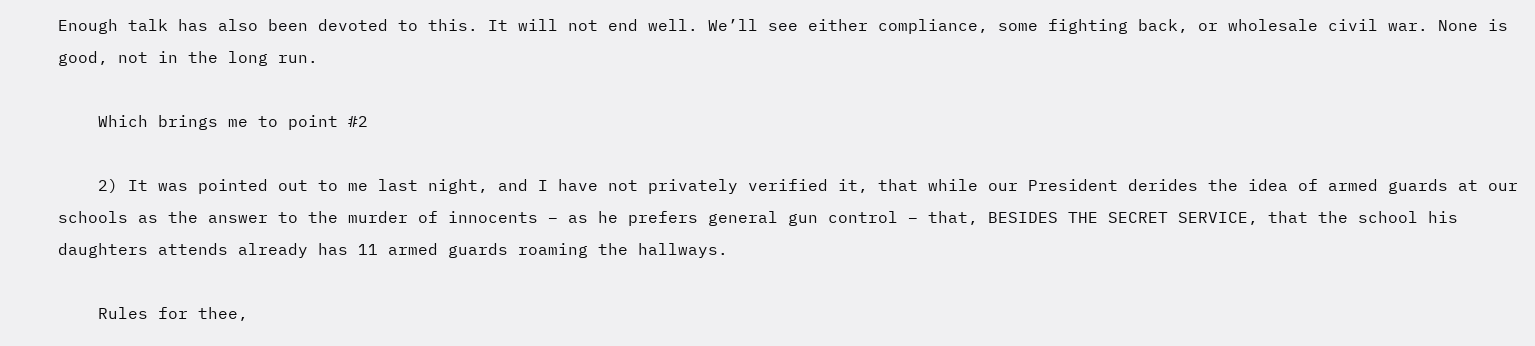Enough talk has also been devoted to this. It will not end well. We’ll see either compliance, some fighting back, or wholesale civil war. None is good, not in the long run.

    Which brings me to point #2

    2) It was pointed out to me last night, and I have not privately verified it, that while our President derides the idea of armed guards at our schools as the answer to the murder of innocents – as he prefers general gun control – that, BESIDES THE SECRET SERVICE, that the school his daughters attends already has 11 armed guards roaming the hallways.

    Rules for thee,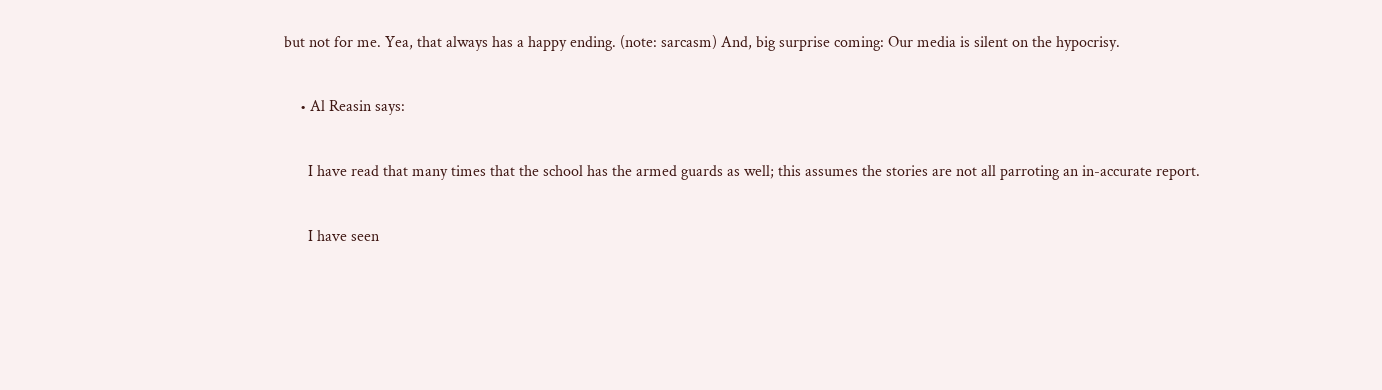but not for me. Yea, that always has a happy ending. (note: sarcasm) And, big surprise coming: Our media is silent on the hypocrisy.

    • Al Reasin says:

      I have read that many times that the school has the armed guards as well; this assumes the stories are not all parroting an in-accurate report.

      I have seen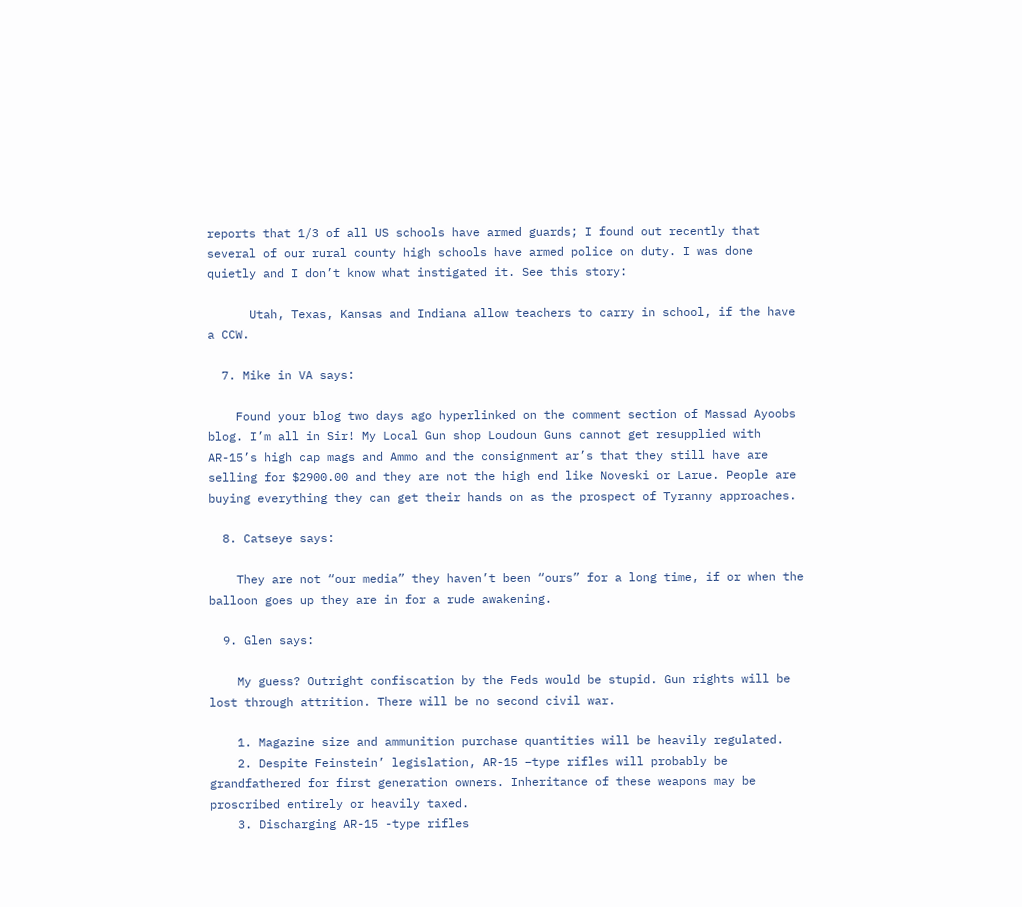reports that 1/3 of all US schools have armed guards; I found out recently that several of our rural county high schools have armed police on duty. I was done quietly and I don’t know what instigated it. See this story:

      Utah, Texas, Kansas and Indiana allow teachers to carry in school, if the have a CCW.

  7. Mike in VA says:

    Found your blog two days ago hyperlinked on the comment section of Massad Ayoobs blog. I’m all in Sir! My Local Gun shop Loudoun Guns cannot get resupplied with AR-15’s high cap mags and Ammo and the consignment ar’s that they still have are selling for $2900.00 and they are not the high end like Noveski or Larue. People are buying everything they can get their hands on as the prospect of Tyranny approaches.

  8. Catseye says:

    They are not “our media” they haven’t been “ours” for a long time, if or when the balloon goes up they are in for a rude awakening.

  9. Glen says:

    My guess? Outright confiscation by the Feds would be stupid. Gun rights will be lost through attrition. There will be no second civil war.

    1. Magazine size and ammunition purchase quantities will be heavily regulated.
    2. Despite Feinstein’ legislation, AR-15 –type rifles will probably be grandfathered for first generation owners. Inheritance of these weapons may be proscribed entirely or heavily taxed.
    3. Discharging AR-15 -type rifles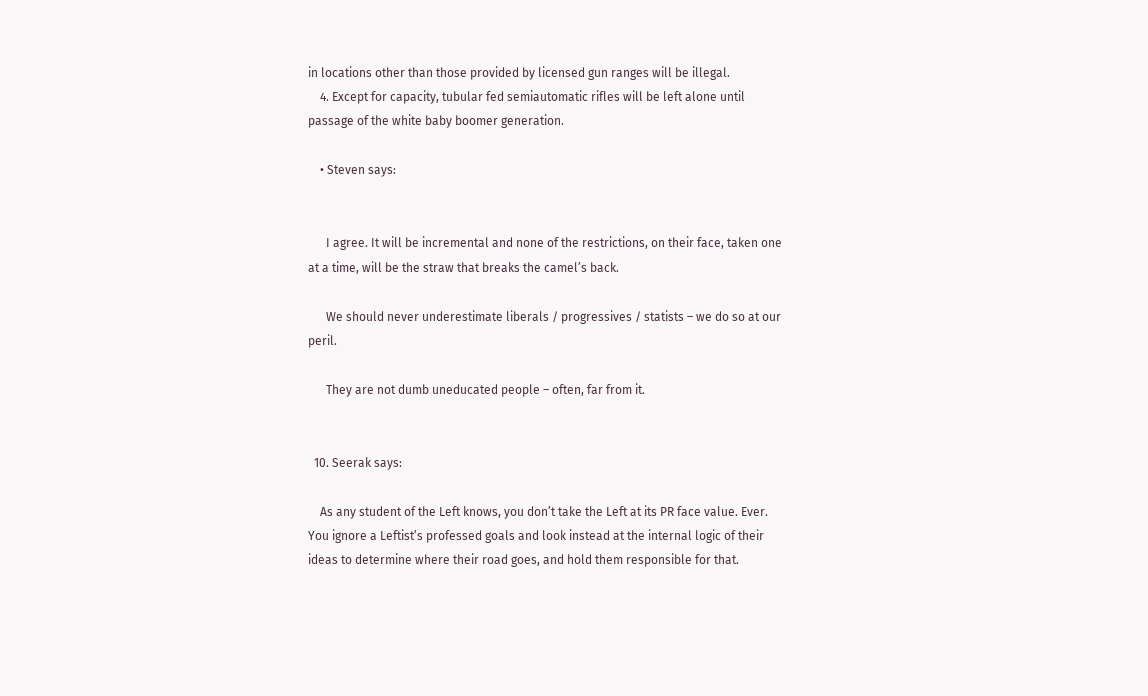in locations other than those provided by licensed gun ranges will be illegal.
    4. Except for capacity, tubular fed semiautomatic rifles will be left alone until passage of the white baby boomer generation.

    • Steven says:


      I agree. It will be incremental and none of the restrictions, on their face, taken one at a time, will be the straw that breaks the camel’s back.

      We should never underestimate liberals / progressives / statists – we do so at our peril.

      They are not dumb uneducated people – often, far from it.


  10. Seerak says:

    As any student of the Left knows, you don’t take the Left at its PR face value. Ever. You ignore a Leftist’s professed goals and look instead at the internal logic of their ideas to determine where their road goes, and hold them responsible for that.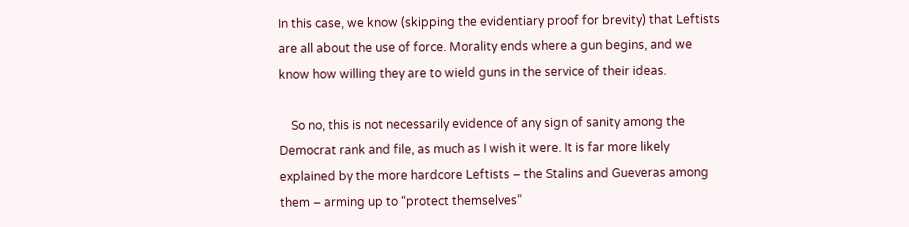In this case, we know (skipping the evidentiary proof for brevity) that Leftists are all about the use of force. Morality ends where a gun begins, and we know how willing they are to wield guns in the service of their ideas.

    So no, this is not necessarily evidence of any sign of sanity among the Democrat rank and file, as much as I wish it were. It is far more likely explained by the more hardcore Leftists – the Stalins and Gueveras among them – arming up to “protect themselves”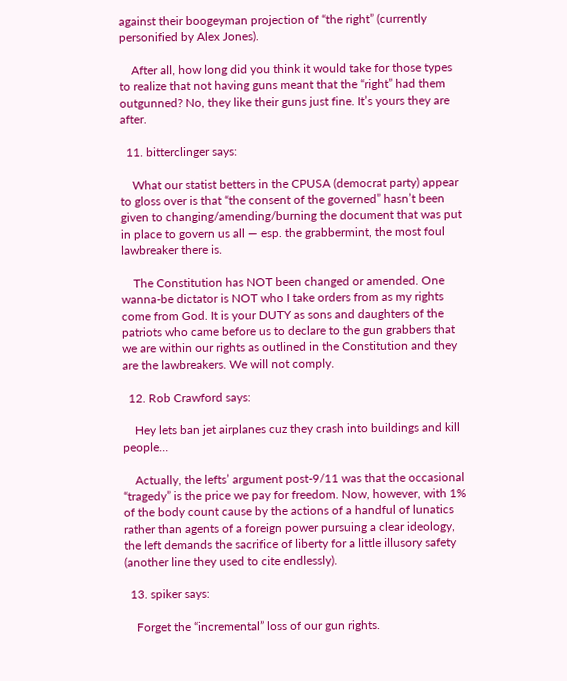against their boogeyman projection of “the right” (currently personified by Alex Jones).

    After all, how long did you think it would take for those types to realize that not having guns meant that the “right” had them outgunned? No, they like their guns just fine. It’s yours they are after.

  11. bitterclinger says:

    What our statist betters in the CPUSA (democrat party) appear to gloss over is that “the consent of the governed” hasn’t been given to changing/amending/burning the document that was put in place to govern us all — esp. the grabbermint, the most foul lawbreaker there is.

    The Constitution has NOT been changed or amended. One wanna-be dictator is NOT who I take orders from as my rights come from God. It is your DUTY as sons and daughters of the patriots who came before us to declare to the gun grabbers that we are within our rights as outlined in the Constitution and they are the lawbreakers. We will not comply.

  12. Rob Crawford says:

    Hey lets ban jet airplanes cuz they crash into buildings and kill people…

    Actually, the lefts’ argument post-9/11 was that the occasional “tragedy” is the price we pay for freedom. Now, however, with 1% of the body count cause by the actions of a handful of lunatics rather than agents of a foreign power pursuing a clear ideology, the left demands the sacrifice of liberty for a little illusory safety (another line they used to cite endlessly).

  13. spiker says:

    Forget the “incremental” loss of our gun rights.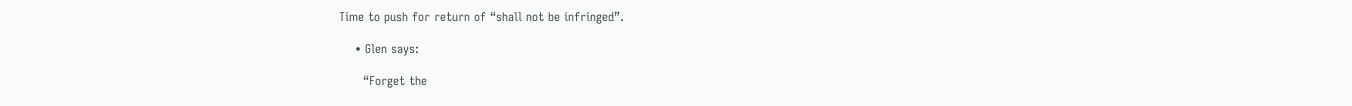Time to push for return of “shall not be infringed”.

    • Glen says:

      “Forget the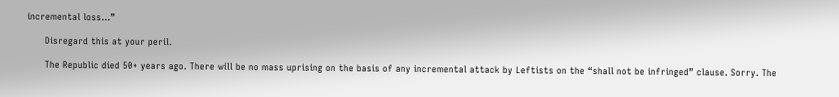incremental loss…”

      Disregard this at your peril.

      The Republic died 50+ years ago. There will be no mass uprising on the basis of any incremental attack by Leftists on the “shall not be infringed” clause. Sorry. The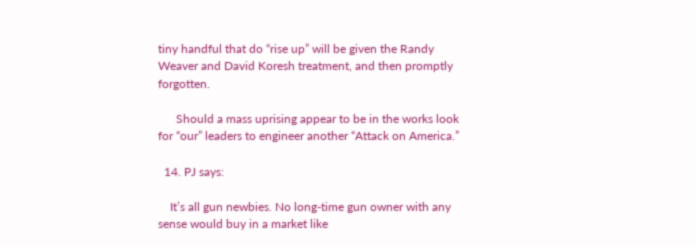tiny handful that do “rise up” will be given the Randy Weaver and David Koresh treatment, and then promptly forgotten.

      Should a mass uprising appear to be in the works look for “our” leaders to engineer another “Attack on America.”

  14. PJ says:

    It’s all gun newbies. No long-time gun owner with any sense would buy in a market like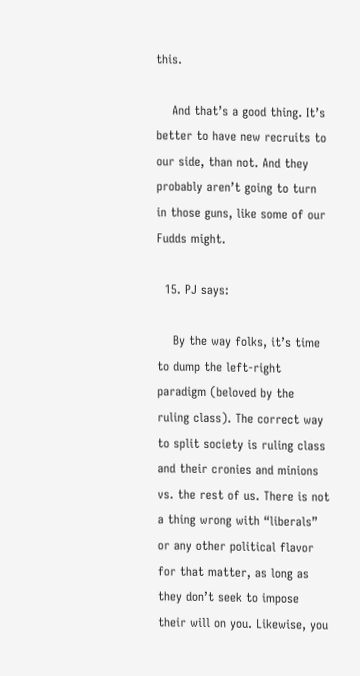this.

    And that’s a good thing. It’s better to have new recruits to our side, than not. And they probably aren’t going to turn in those guns, like some of our Fudds might.

  15. PJ says:

    By the way folks, it’s time to dump the left-right paradigm (beloved by the ruling class). The correct way to split society is ruling class and their cronies and minions vs. the rest of us. There is not a thing wrong with “liberals” or any other political flavor for that matter, as long as they don’t seek to impose their will on you. Likewise, you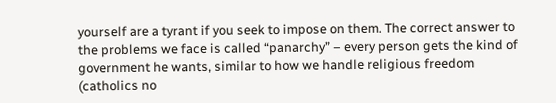yourself are a tyrant if you seek to impose on them. The correct answer to the problems we face is called “panarchy” – every person gets the kind of government he wants, similar to how we handle religious freedom (catholics no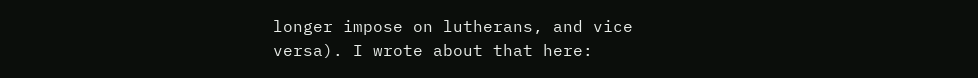longer impose on lutherans, and vice versa). I wrote about that here: